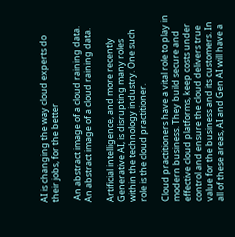AI is changing the way cloud experts do their jobs, for the better

 An abstract image of a cloud raining data.
An abstract image of a cloud raining data.

Artificial intelligence, and more recently Generative AI, is disrupting many roles within the technology industry. One such role is the cloud practitioner.

Cloud practitioners have a vital role to play in modern business. They build secure and effective cloud platforms, keep costs under control and ensure the cloud delivers true value for the business and its customers. In all of these areas, AI and Gen AI will have a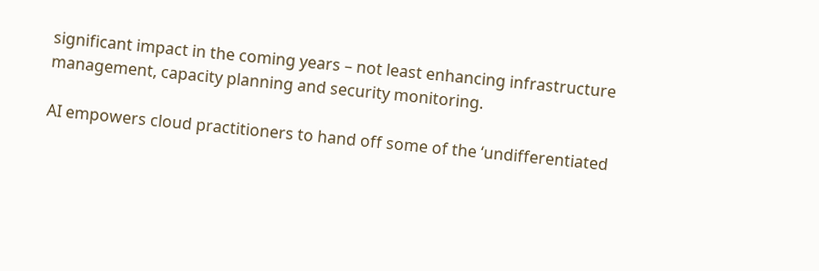significant impact in the coming years – not least enhancing infrastructure management, capacity planning and security monitoring.

AI empowers cloud practitioners to hand off some of the ‘undifferentiated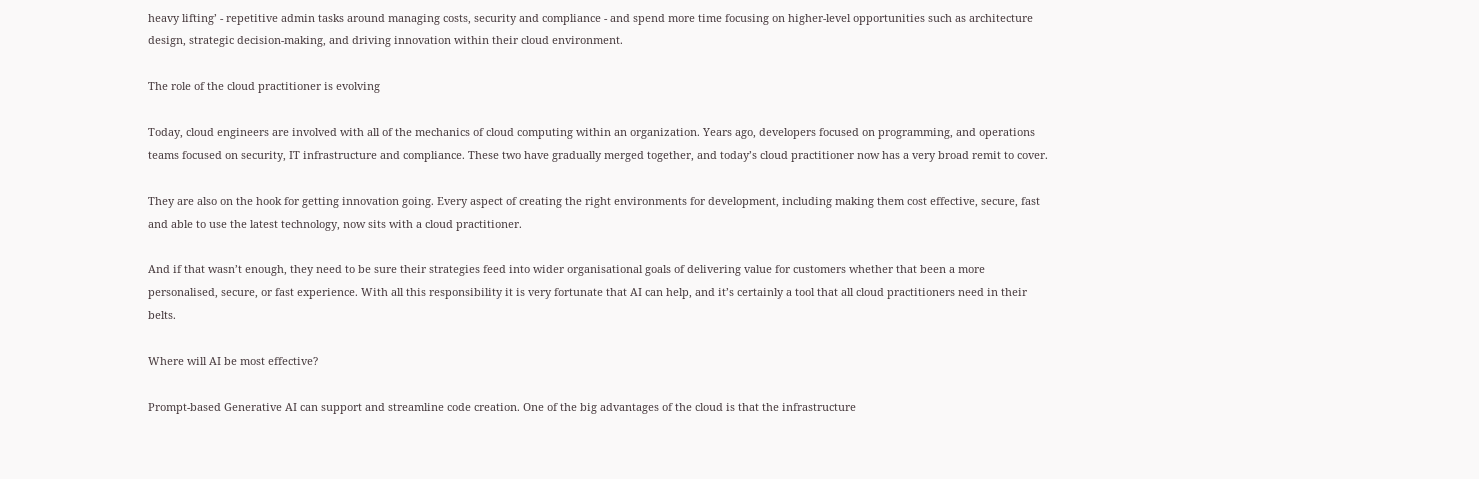heavy lifting’ - repetitive admin tasks around managing costs, security and compliance - and spend more time focusing on higher-level opportunities such as architecture design, strategic decision-making, and driving innovation within their cloud environment.

The role of the cloud practitioner is evolving

Today, cloud engineers are involved with all of the mechanics of cloud computing within an organization. Years ago, developers focused on programming, and operations teams focused on security, IT infrastructure and compliance. These two have gradually merged together, and today’s cloud practitioner now has a very broad remit to cover.

They are also on the hook for getting innovation going. Every aspect of creating the right environments for development, including making them cost effective, secure, fast and able to use the latest technology, now sits with a cloud practitioner.

And if that wasn’t enough, they need to be sure their strategies feed into wider organisational goals of delivering value for customers whether that been a more personalised, secure, or fast experience. With all this responsibility it is very fortunate that AI can help, and it’s certainly a tool that all cloud practitioners need in their belts.

Where will AI be most effective?

Prompt-based Generative AI can support and streamline code creation. One of the big advantages of the cloud is that the infrastructure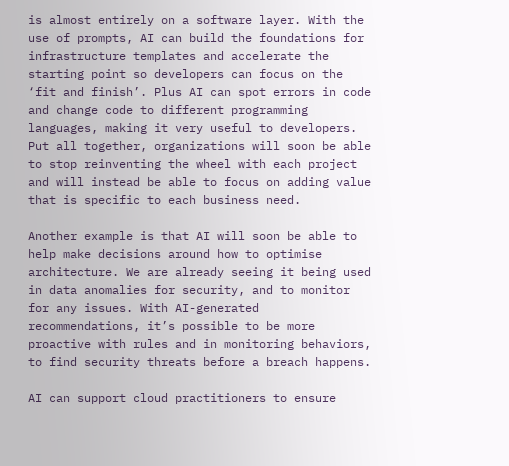is almost entirely on a software layer. With the use of prompts, AI can build the foundations for infrastructure templates and accelerate the starting point so developers can focus on the ‘fit and finish’. Plus AI can spot errors in code and change code to different programming languages, making it very useful to developers. Put all together, organizations will soon be able to stop reinventing the wheel with each project and will instead be able to focus on adding value that is specific to each business need.

Another example is that AI will soon be able to help make decisions around how to optimise architecture. We are already seeing it being used in data anomalies for security, and to monitor for any issues. With AI-generated recommendations, it’s possible to be more proactive with rules and in monitoring behaviors, to find security threats before a breach happens.

AI can support cloud practitioners to ensure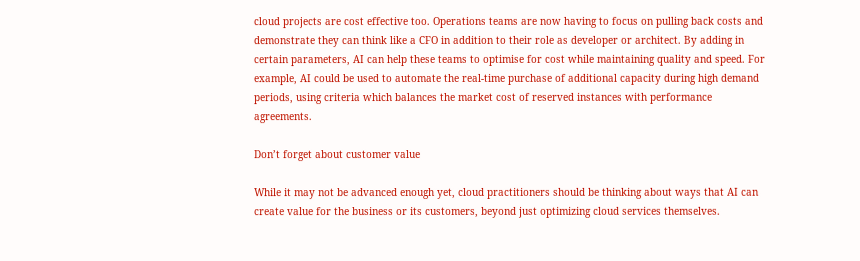cloud projects are cost effective too. Operations teams are now having to focus on pulling back costs and demonstrate they can think like a CFO in addition to their role as developer or architect. By adding in certain parameters, AI can help these teams to optimise for cost while maintaining quality and speed. For example, AI could be used to automate the real-time purchase of additional capacity during high demand periods, using criteria which balances the market cost of reserved instances with performance agreements.

Don’t forget about customer value

While it may not be advanced enough yet, cloud practitioners should be thinking about ways that AI can create value for the business or its customers, beyond just optimizing cloud services themselves.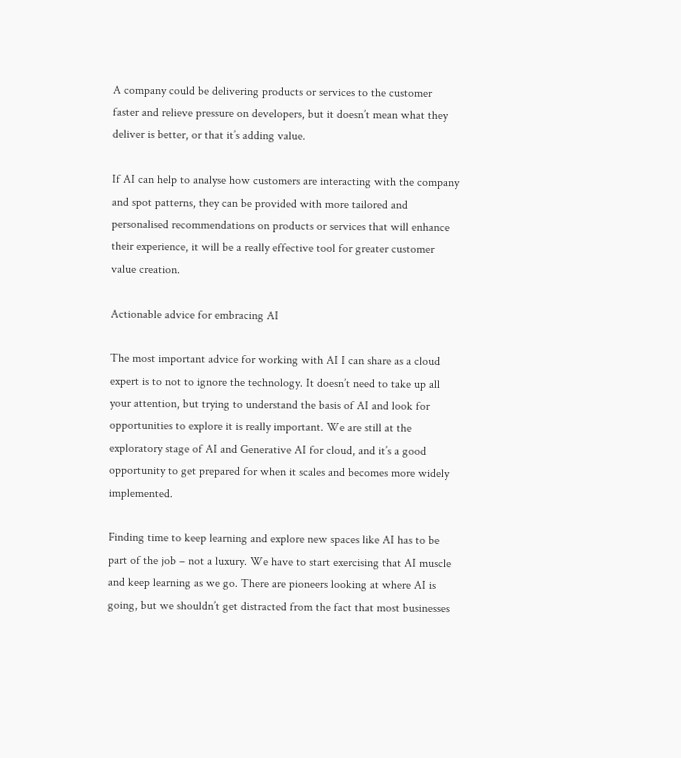A company could be delivering products or services to the customer faster and relieve pressure on developers, but it doesn’t mean what they deliver is better, or that it’s adding value.

If AI can help to analyse how customers are interacting with the company and spot patterns, they can be provided with more tailored and personalised recommendations on products or services that will enhance their experience, it will be a really effective tool for greater customer value creation.

Actionable advice for embracing AI

The most important advice for working with AI I can share as a cloud expert is to not to ignore the technology. It doesn’t need to take up all your attention, but trying to understand the basis of AI and look for opportunities to explore it is really important. We are still at the exploratory stage of AI and Generative AI for cloud, and it’s a good opportunity to get prepared for when it scales and becomes more widely implemented.

Finding time to keep learning and explore new spaces like AI has to be part of the job – not a luxury. We have to start exercising that AI muscle and keep learning as we go. There are pioneers looking at where AI is going, but we shouldn’t get distracted from the fact that most businesses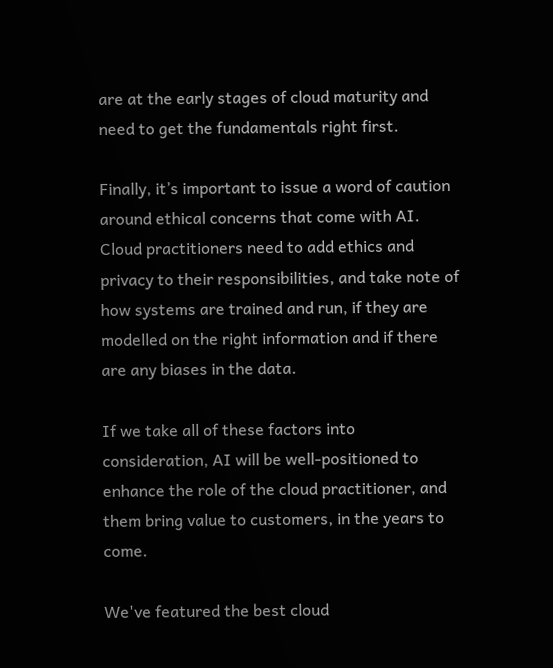are at the early stages of cloud maturity and need to get the fundamentals right first.

Finally, it’s important to issue a word of caution around ethical concerns that come with AI. Cloud practitioners need to add ethics and privacy to their responsibilities, and take note of how systems are trained and run, if they are modelled on the right information and if there are any biases in the data.

If we take all of these factors into consideration, AI will be well-positioned to enhance the role of the cloud practitioner, and them bring value to customers, in the years to come.

We've featured the best cloud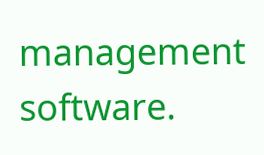management software.